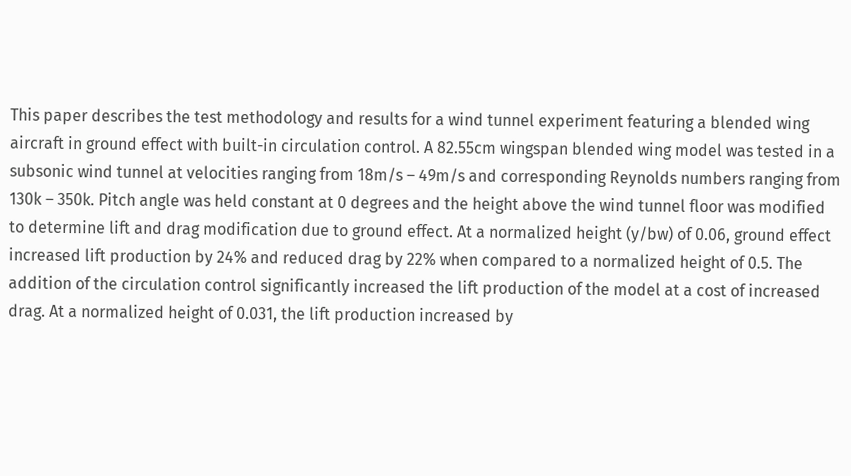This paper describes the test methodology and results for a wind tunnel experiment featuring a blended wing aircraft in ground effect with built-in circulation control. A 82.55cm wingspan blended wing model was tested in a subsonic wind tunnel at velocities ranging from 18m/s – 49m/s and corresponding Reynolds numbers ranging from 130k – 350k. Pitch angle was held constant at 0 degrees and the height above the wind tunnel floor was modified to determine lift and drag modification due to ground effect. At a normalized height (y/bw) of 0.06, ground effect increased lift production by 24% and reduced drag by 22% when compared to a normalized height of 0.5. The addition of the circulation control significantly increased the lift production of the model at a cost of increased drag. At a normalized height of 0.031, the lift production increased by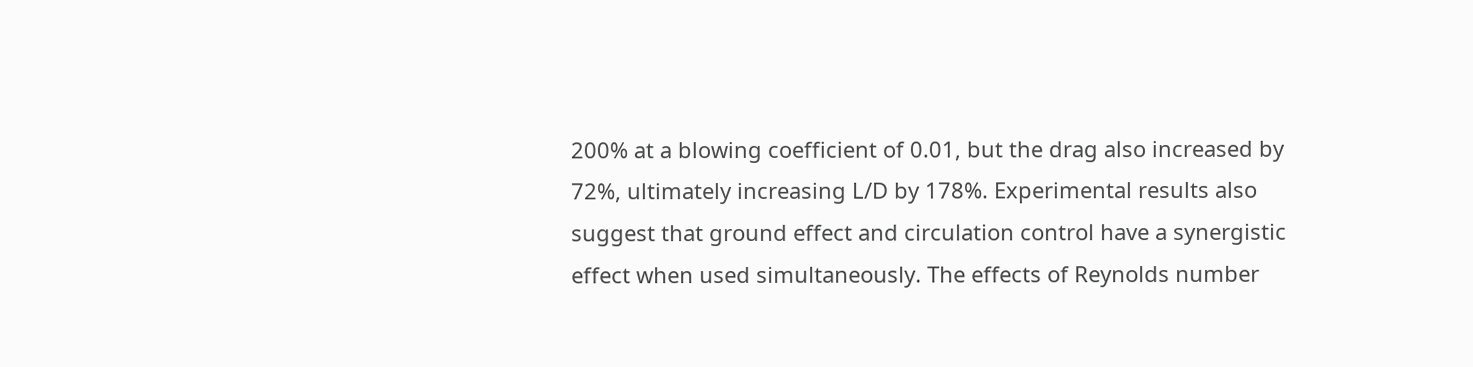200% at a blowing coefficient of 0.01, but the drag also increased by 72%, ultimately increasing L/D by 178%. Experimental results also suggest that ground effect and circulation control have a synergistic effect when used simultaneously. The effects of Reynolds number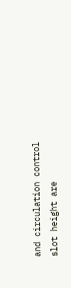and circulation control slot height are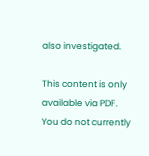also investigated.

This content is only available via PDF.
You do not currently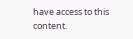have access to this content.